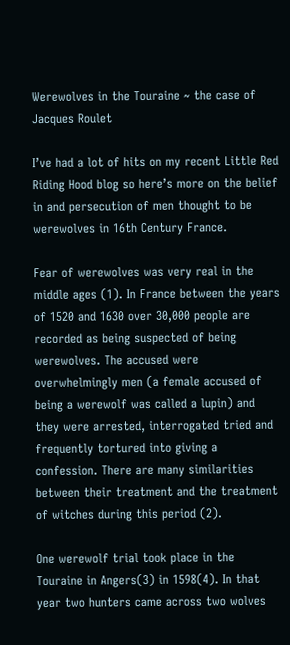Werewolves in the Touraine ~ the case of Jacques Roulet

I’ve had a lot of hits on my recent Little Red Riding Hood blog so here’s more on the belief in and persecution of men thought to be werewolves in 16th Century France.

Fear of werewolves was very real in the middle ages (1). In France between the years of 1520 and 1630 over 30,000 people are recorded as being suspected of being werewolves. The accused were overwhelmingly men (a female accused of being a werewolf was called a lupin) and they were arrested, interrogated tried and frequently tortured into giving a confession. There are many similarities between their treatment and the treatment of witches during this period (2).

One werewolf trial took place in the Touraine in Angers(3) in 1598(4). In that year two hunters came across two wolves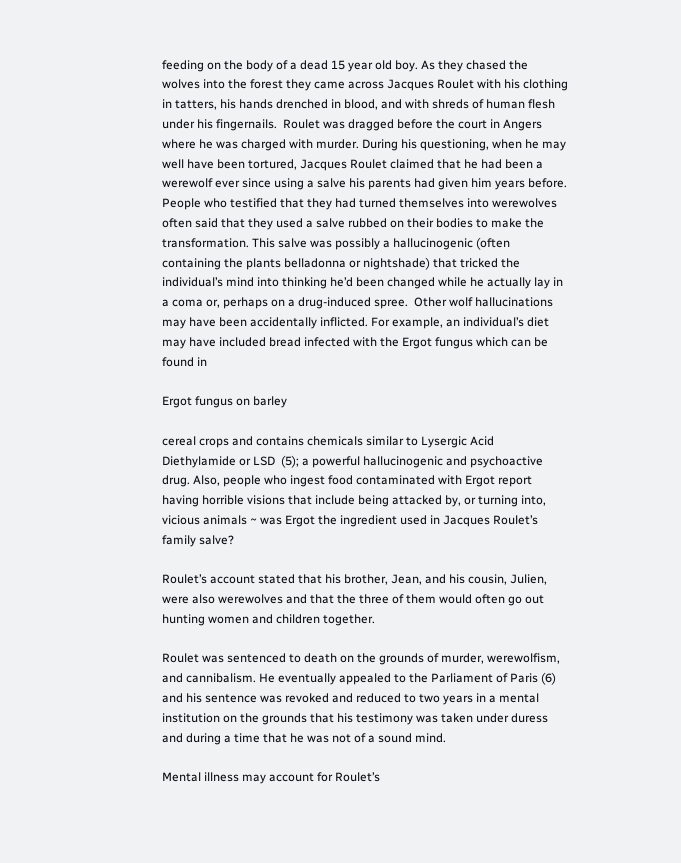feeding on the body of a dead 15 year old boy. As they chased the wolves into the forest they came across Jacques Roulet with his clothing in tatters, his hands drenched in blood, and with shreds of human flesh under his fingernails.  Roulet was dragged before the court in Angers where he was charged with murder. During his questioning, when he may well have been tortured, Jacques Roulet claimed that he had been a werewolf ever since using a salve his parents had given him years before. People who testified that they had turned themselves into werewolves often said that they used a salve rubbed on their bodies to make the transformation. This salve was possibly a hallucinogenic (often containing the plants belladonna or nightshade) that tricked the individual’s mind into thinking he’d been changed while he actually lay in a coma or, perhaps on a drug-induced spree.  Other wolf hallucinations may have been accidentally inflicted. For example, an individual’s diet may have included bread infected with the Ergot fungus which can be found in

Ergot fungus on barley

cereal crops and contains chemicals similar to Lysergic Acid Diethylamide or LSD  (5); a powerful hallucinogenic and psychoactive drug. Also, people who ingest food contaminated with Ergot report having horrible visions that include being attacked by, or turning into, vicious animals ~ was Ergot the ingredient used in Jacques Roulet’s family salve?

Roulet’s account stated that his brother, Jean, and his cousin, Julien, were also werewolves and that the three of them would often go out hunting women and children together.

Roulet was sentenced to death on the grounds of murder, werewolfism, and cannibalism. He eventually appealed to the Parliament of Paris (6) and his sentence was revoked and reduced to two years in a mental institution on the grounds that his testimony was taken under duress and during a time that he was not of a sound mind.

Mental illness may account for Roulet’s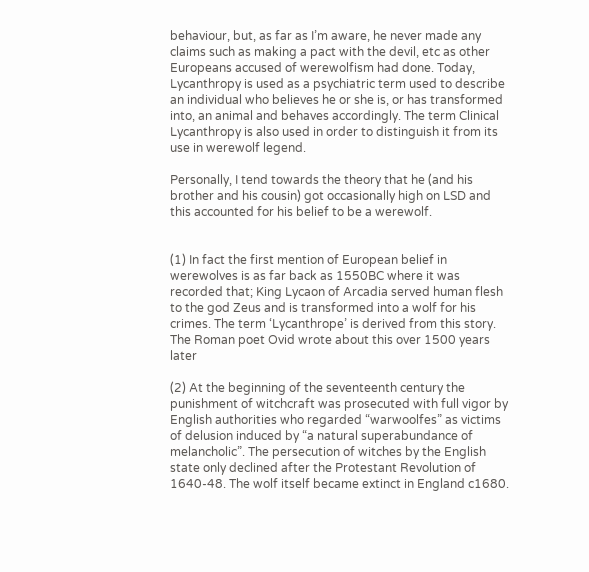behaviour, but, as far as I’m aware, he never made any claims such as making a pact with the devil, etc as other Europeans accused of werewolfism had done. Today, Lycanthropy is used as a psychiatric term used to describe an individual who believes he or she is, or has transformed into, an animal and behaves accordingly. The term Clinical Lycanthropy is also used in order to distinguish it from its use in werewolf legend.

Personally, I tend towards the theory that he (and his brother and his cousin) got occasionally high on LSD and this accounted for his belief to be a werewolf.


(1) In fact the first mention of European belief in werewolves is as far back as 1550BC where it was recorded that; King Lycaon of Arcadia served human flesh to the god Zeus and is transformed into a wolf for his crimes. The term ‘Lycanthrope’ is derived from this story. The Roman poet Ovid wrote about this over 1500 years later

(2) At the beginning of the seventeenth century the punishment of witchcraft was prosecuted with full vigor by English authorities who regarded “warwoolfes” as victims of delusion induced by “a natural superabundance of melancholic”. The persecution of witches by the English state only declined after the Protestant Revolution of 1640-48. The wolf itself became extinct in England c1680.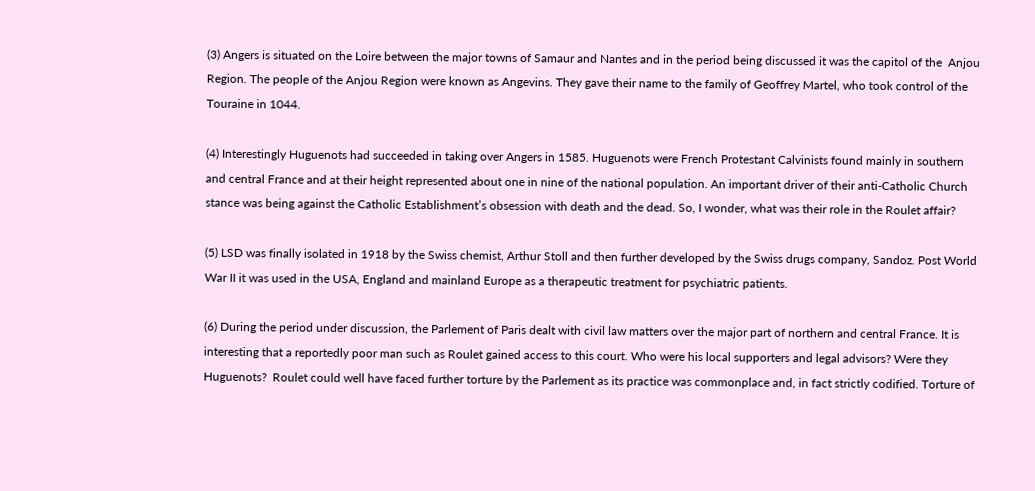(3) Angers is situated on the Loire between the major towns of Samaur and Nantes and in the period being discussed it was the capitol of the  Anjou Region. The people of the Anjou Region were known as Angevins. They gave their name to the family of Geoffrey Martel, who took control of the Touraine in 1044.

(4) Interestingly Huguenots had succeeded in taking over Angers in 1585. Huguenots were French Protestant Calvinists found mainly in southern and central France and at their height represented about one in nine of the national population. An important driver of their anti-Catholic Church stance was being against the Catholic Establishment’s obsession with death and the dead. So, I wonder, what was their role in the Roulet affair?

(5) LSD was finally isolated in 1918 by the Swiss chemist, Arthur Stoll and then further developed by the Swiss drugs company, Sandoz. Post World War II it was used in the USA, England and mainland Europe as a therapeutic treatment for psychiatric patients.

(6) During the period under discussion, the Parlement of Paris dealt with civil law matters over the major part of northern and central France. It is interesting that a reportedly poor man such as Roulet gained access to this court. Who were his local supporters and legal advisors? Were they Huguenots?  Roulet could well have faced further torture by the Parlement as its practice was commonplace and, in fact strictly codified. Torture of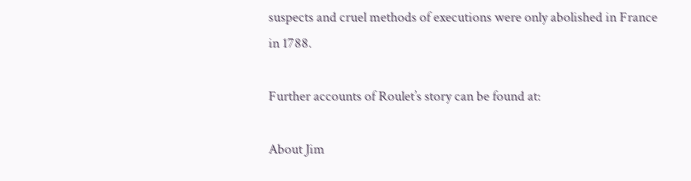suspects and cruel methods of executions were only abolished in France in 1788.

Further accounts of Roulet’s story can be found at:

About Jim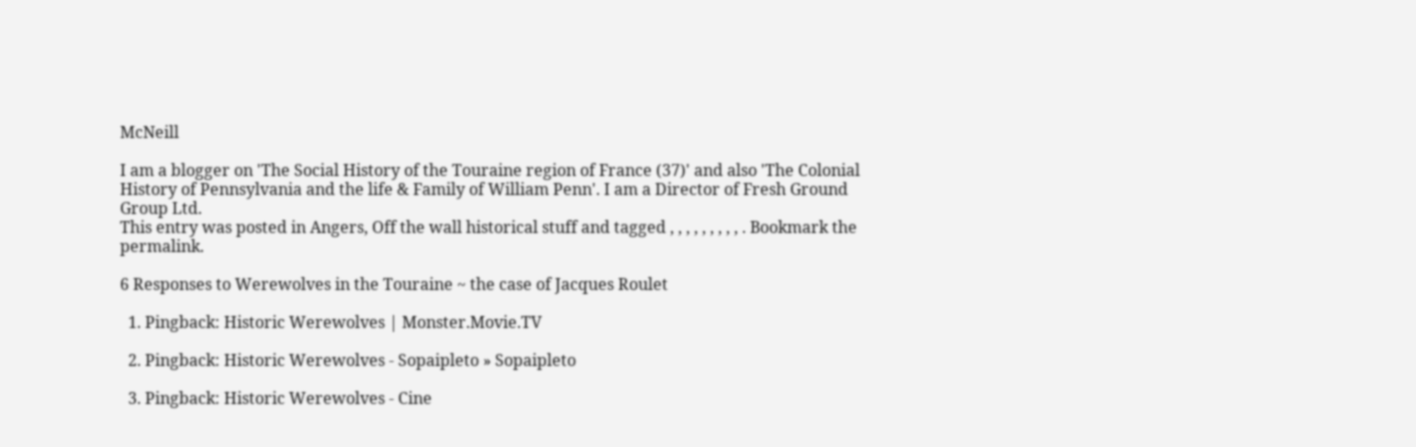McNeill

I am a blogger on 'The Social History of the Touraine region of France (37)' and also 'The Colonial History of Pennsylvania and the life & Family of William Penn'. I am a Director of Fresh Ground Group Ltd.
This entry was posted in Angers, Off the wall historical stuff and tagged , , , , , , , , , . Bookmark the permalink.

6 Responses to Werewolves in the Touraine ~ the case of Jacques Roulet

  1. Pingback: Historic Werewolves | Monster.Movie.TV

  2. Pingback: Historic Werewolves - Sopaipleto » Sopaipleto

  3. Pingback: Historic Werewolves - Cine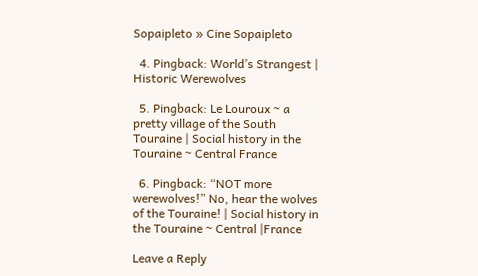Sopaipleto » Cine Sopaipleto

  4. Pingback: World’s Strangest | Historic Werewolves

  5. Pingback: Le Louroux ~ a pretty village of the South Touraine | Social history in the Touraine ~ Central France

  6. Pingback: “NOT more werewolves!” No, hear the wolves of the Touraine! | Social history in the Touraine ~ Central |France

Leave a Reply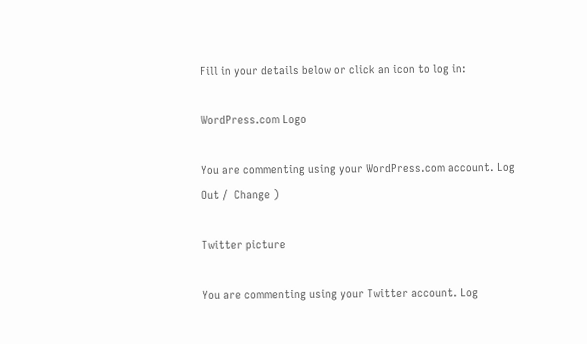Fill in your details below or click an icon to log in:

WordPress.com Logo

You are commenting using your WordPress.com account. Log Out /  Change )

Twitter picture

You are commenting using your Twitter account. Log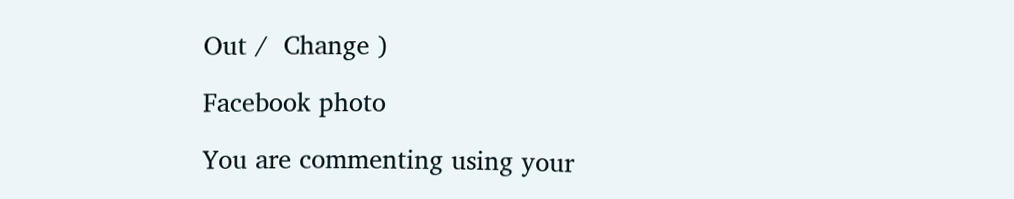Out /  Change )

Facebook photo

You are commenting using your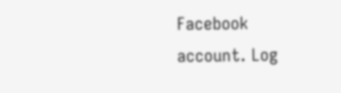Facebook account. Log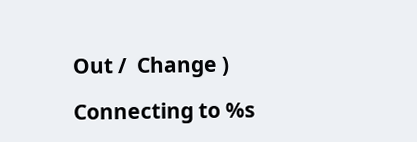Out /  Change )

Connecting to %s